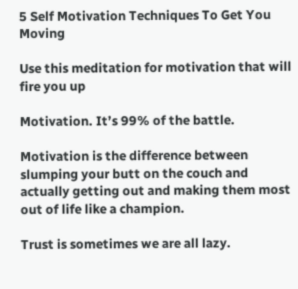5 Self Motivation Techniques To Get You Moving

Use this meditation for motivation that will fire you up

Motivation. It’s 99% of the battle.

Motivation is the difference between slumping your butt on the couch and actually getting out and making them most out of life like a champion.

Trust is sometimes we are all lazy.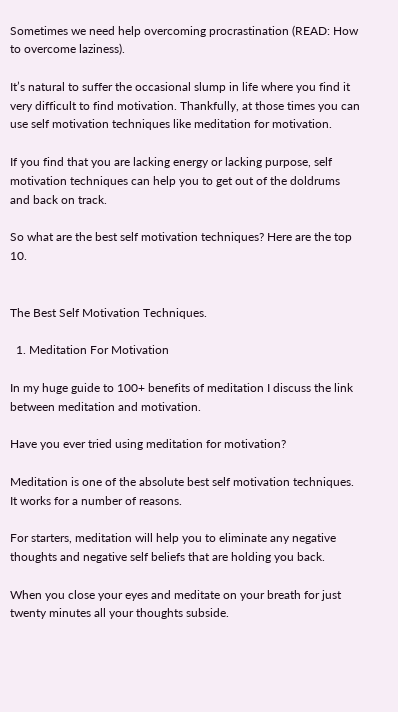Sometimes we need help overcoming procrastination (READ: How to overcome laziness).

It’s natural to suffer the occasional slump in life where you find it very difficult to find motivation. Thankfully, at those times you can use self motivation techniques like meditation for motivation.

If you find that you are lacking energy or lacking purpose, self motivation techniques can help you to get out of the doldrums and back on track.

So what are the best self motivation techniques? Here are the top 10.


The Best Self Motivation Techniques.

  1. Meditation For Motivation

In my huge guide to 100+ benefits of meditation I discuss the link between meditation and motivation.

Have you ever tried using meditation for motivation?

Meditation is one of the absolute best self motivation techniques. It works for a number of reasons.

For starters, meditation will help you to eliminate any negative thoughts and negative self beliefs that are holding you back.

When you close your eyes and meditate on your breath for just twenty minutes all your thoughts subside.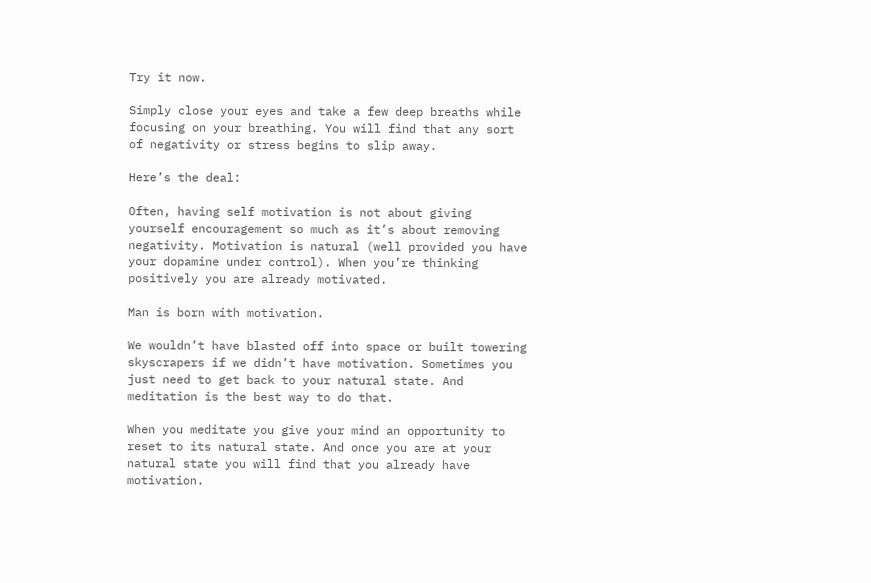Try it now.

Simply close your eyes and take a few deep breaths while focusing on your breathing. You will find that any sort of negativity or stress begins to slip away.

Here’s the deal:

Often, having self motivation is not about giving yourself encouragement so much as it’s about removing negativity. Motivation is natural (well provided you have your dopamine under control). When you’re thinking positively you are already motivated.

Man is born with motivation.

We wouldn’t have blasted off into space or built towering skyscrapers if we didn’t have motivation. Sometimes you just need to get back to your natural state. And meditation is the best way to do that.

When you meditate you give your mind an opportunity to reset to its natural state. And once you are at your natural state you will find that you already have motivation.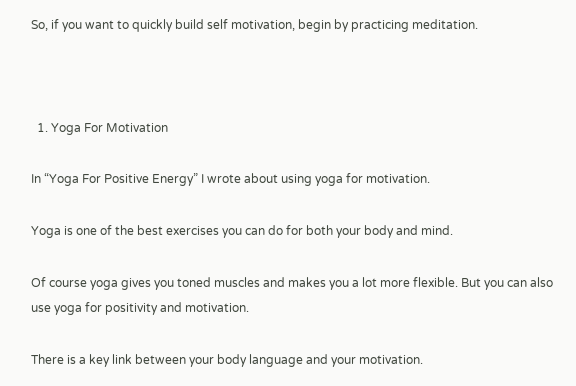So, if you want to quickly build self motivation, begin by practicing meditation.



  1. Yoga For Motivation

In “Yoga For Positive Energy” I wrote about using yoga for motivation.

Yoga is one of the best exercises you can do for both your body and mind.

Of course yoga gives you toned muscles and makes you a lot more flexible. But you can also use yoga for positivity and motivation.

There is a key link between your body language and your motivation.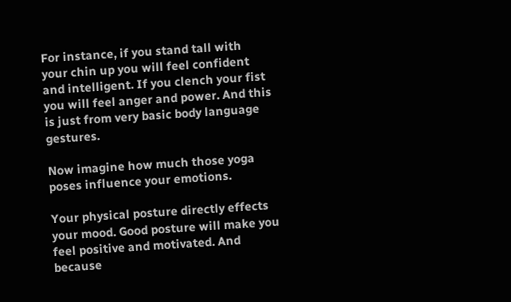For instance, if you stand tall with your chin up you will feel confident and intelligent. If you clench your fist you will feel anger and power. And this is just from very basic body language gestures.

Now imagine how much those yoga poses influence your emotions.

Your physical posture directly effects your mood. Good posture will make you feel positive and motivated. And because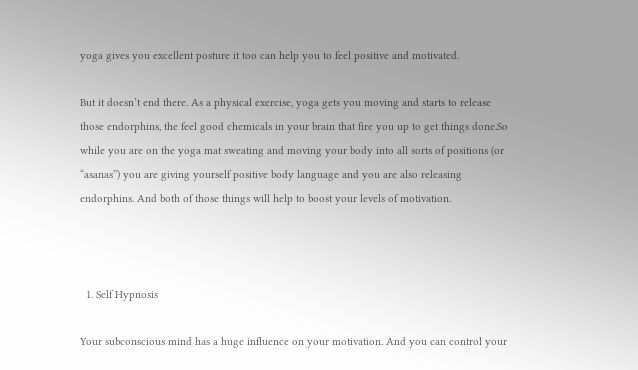yoga gives you excellent posture it too can help you to feel positive and motivated.

But it doesn’t end there. As a physical exercise, yoga gets you moving and starts to release those endorphins, the feel good chemicals in your brain that fire you up to get things done.So while you are on the yoga mat sweating and moving your body into all sorts of positions (or “asanas”) you are giving yourself positive body language and you are also releasing endorphins. And both of those things will help to boost your levels of motivation.



  1. Self Hypnosis

Your subconscious mind has a huge influence on your motivation. And you can control your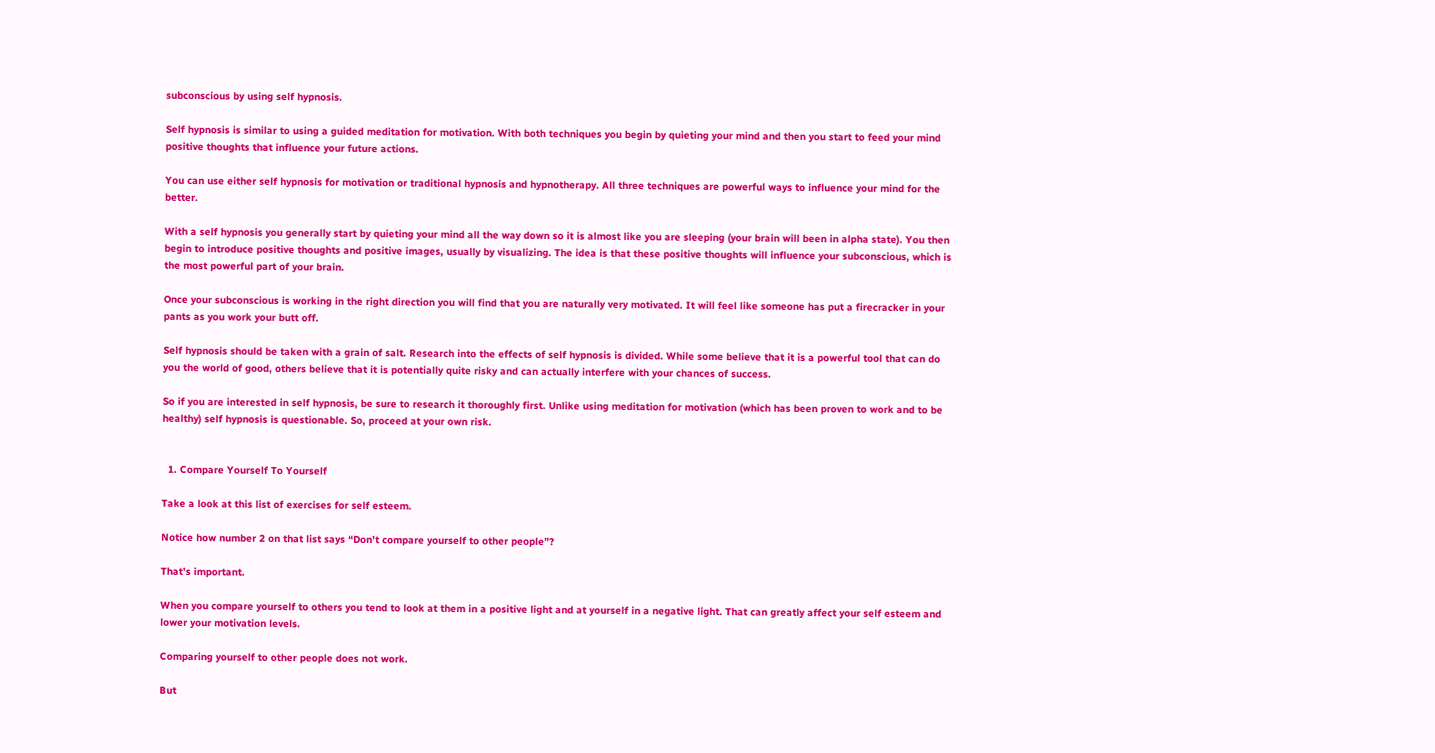subconscious by using self hypnosis.

Self hypnosis is similar to using a guided meditation for motivation. With both techniques you begin by quieting your mind and then you start to feed your mind positive thoughts that influence your future actions.

You can use either self hypnosis for motivation or traditional hypnosis and hypnotherapy. All three techniques are powerful ways to influence your mind for the better.

With a self hypnosis you generally start by quieting your mind all the way down so it is almost like you are sleeping (your brain will been in alpha state). You then begin to introduce positive thoughts and positive images, usually by visualizing. The idea is that these positive thoughts will influence your subconscious, which is the most powerful part of your brain.

Once your subconscious is working in the right direction you will find that you are naturally very motivated. It will feel like someone has put a firecracker in your pants as you work your butt off.

Self hypnosis should be taken with a grain of salt. Research into the effects of self hypnosis is divided. While some believe that it is a powerful tool that can do you the world of good, others believe that it is potentially quite risky and can actually interfere with your chances of success.

So if you are interested in self hypnosis, be sure to research it thoroughly first. Unlike using meditation for motivation (which has been proven to work and to be healthy) self hypnosis is questionable. So, proceed at your own risk.


  1. Compare Yourself To Yourself

Take a look at this list of exercises for self esteem.

Notice how number 2 on that list says “Don’t compare yourself to other people”?

That’s important.

When you compare yourself to others you tend to look at them in a positive light and at yourself in a negative light. That can greatly affect your self esteem and lower your motivation levels.

Comparing yourself to other people does not work.

But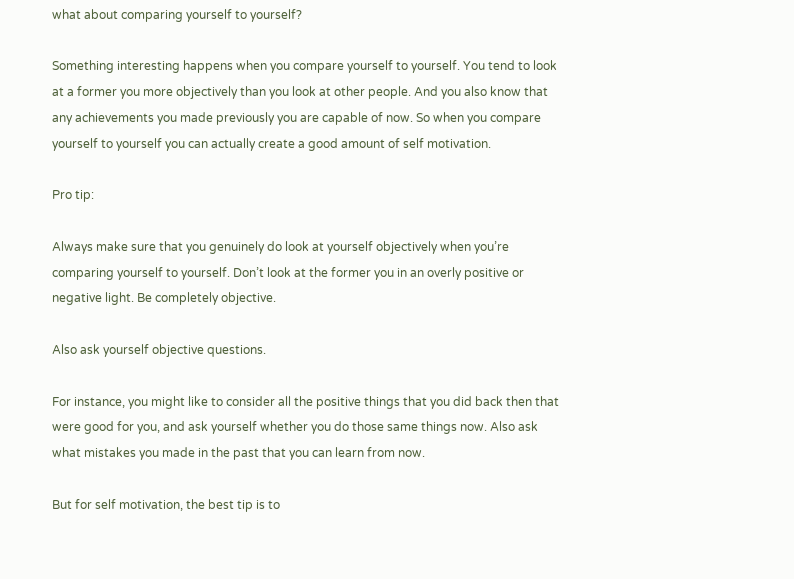what about comparing yourself to yourself?

Something interesting happens when you compare yourself to yourself. You tend to look at a former you more objectively than you look at other people. And you also know that any achievements you made previously you are capable of now. So when you compare yourself to yourself you can actually create a good amount of self motivation.

Pro tip:

Always make sure that you genuinely do look at yourself objectively when you’re comparing yourself to yourself. Don’t look at the former you in an overly positive or negative light. Be completely objective.

Also ask yourself objective questions.

For instance, you might like to consider all the positive things that you did back then that were good for you, and ask yourself whether you do those same things now. Also ask what mistakes you made in the past that you can learn from now.

But for self motivation, the best tip is to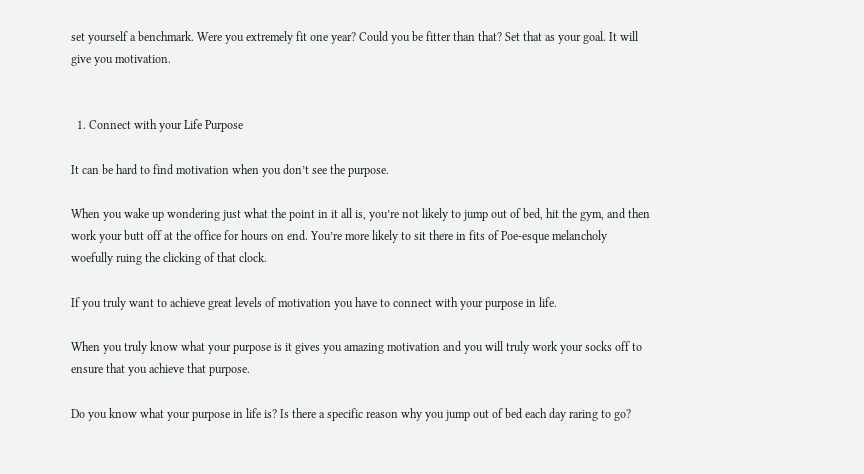set yourself a benchmark. Were you extremely fit one year? Could you be fitter than that? Set that as your goal. It will give you motivation.


  1. Connect with your Life Purpose

It can be hard to find motivation when you don’t see the purpose.

When you wake up wondering just what the point in it all is, you’re not likely to jump out of bed, hit the gym, and then work your butt off at the office for hours on end. You’re more likely to sit there in fits of Poe-esque melancholy woefully ruing the clicking of that clock.

If you truly want to achieve great levels of motivation you have to connect with your purpose in life.

When you truly know what your purpose is it gives you amazing motivation and you will truly work your socks off to ensure that you achieve that purpose.

Do you know what your purpose in life is? Is there a specific reason why you jump out of bed each day raring to go?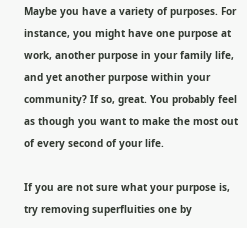Maybe you have a variety of purposes. For instance, you might have one purpose at work, another purpose in your family life, and yet another purpose within your community? If so, great. You probably feel as though you want to make the most out of every second of your life.

If you are not sure what your purpose is, try removing superfluities one by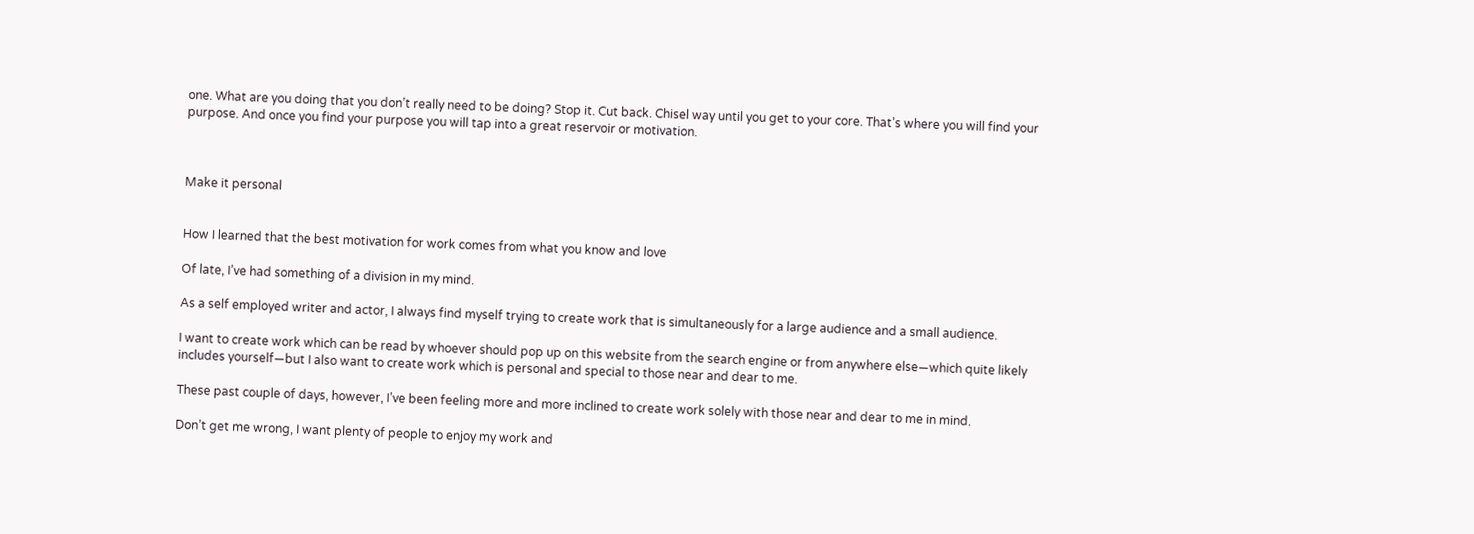one. What are you doing that you don’t really need to be doing? Stop it. Cut back. Chisel way until you get to your core. That’s where you will find your purpose. And once you find your purpose you will tap into a great reservoir or motivation.



Make it personal


How I learned that the best motivation for work comes from what you know and love

Of late, I’ve had something of a division in my mind.

As a self employed writer and actor, I always find myself trying to create work that is simultaneously for a large audience and a small audience.

I want to create work which can be read by whoever should pop up on this website from the search engine or from anywhere else—which quite likely includes yourself—but I also want to create work which is personal and special to those near and dear to me.

These past couple of days, however, I’ve been feeling more and more inclined to create work solely with those near and dear to me in mind.

Don’t get me wrong, I want plenty of people to enjoy my work and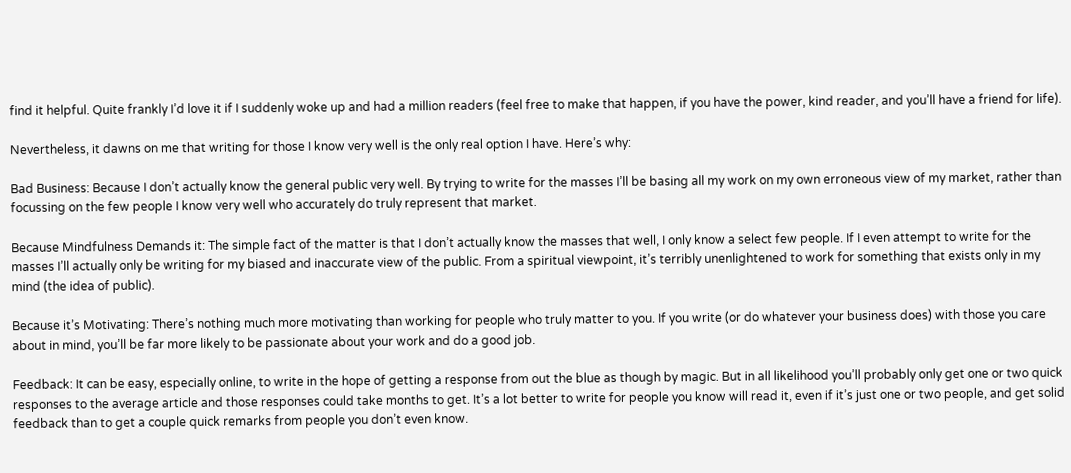find it helpful. Quite frankly I’d love it if I suddenly woke up and had a million readers (feel free to make that happen, if you have the power, kind reader, and you’ll have a friend for life).

Nevertheless, it dawns on me that writing for those I know very well is the only real option I have. Here’s why:

Bad Business: Because I don’t actually know the general public very well. By trying to write for the masses I’ll be basing all my work on my own erroneous view of my market, rather than focussing on the few people I know very well who accurately do truly represent that market.

Because Mindfulness Demands it: The simple fact of the matter is that I don’t actually know the masses that well, I only know a select few people. If I even attempt to write for the masses I’ll actually only be writing for my biased and inaccurate view of the public. From a spiritual viewpoint, it’s terribly unenlightened to work for something that exists only in my mind (the idea of public).

Because it’s Motivating: There’s nothing much more motivating than working for people who truly matter to you. If you write (or do whatever your business does) with those you care about in mind, you’ll be far more likely to be passionate about your work and do a good job.

Feedback: It can be easy, especially online, to write in the hope of getting a response from out the blue as though by magic. But in all likelihood you’ll probably only get one or two quick responses to the average article and those responses could take months to get. It’s a lot better to write for people you know will read it, even if it’s just one or two people, and get solid feedback than to get a couple quick remarks from people you don’t even know.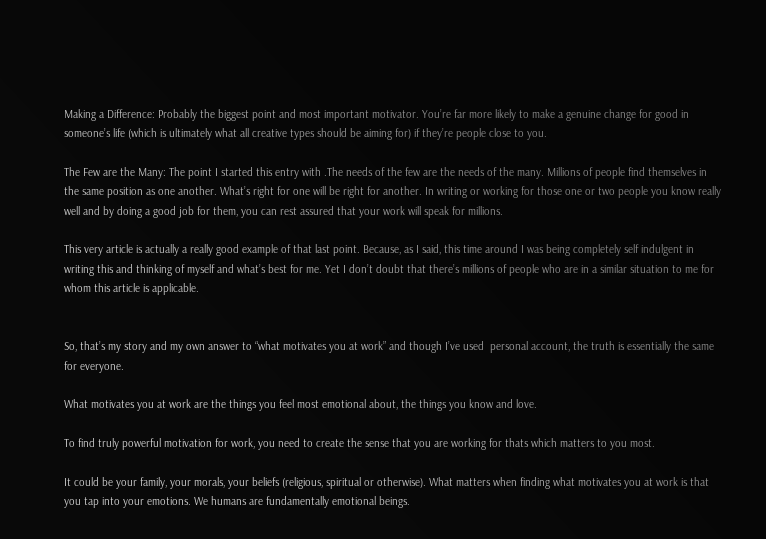Making a Difference: Probably the biggest point and most important motivator. You’re far more likely to make a genuine change for good in someone’s life (which is ultimately what all creative types should be aiming for) if they’re people close to you.

The Few are the Many: The point I started this entry with .The needs of the few are the needs of the many. Millions of people find themselves in the same position as one another. What’s right for one will be right for another. In writing or working for those one or two people you know really well and by doing a good job for them, you can rest assured that your work will speak for millions.

This very article is actually a really good example of that last point. Because, as I said, this time around I was being completely self indulgent in writing this and thinking of myself and what’s best for me. Yet I don’t doubt that there’s millions of people who are in a similar situation to me for whom this article is applicable.


So, that’s my story and my own answer to “what motivates you at work” and though I’ve used  personal account, the truth is essentially the same for everyone.

What motivates you at work are the things you feel most emotional about, the things you know and love.

To find truly powerful motivation for work, you need to create the sense that you are working for thats which matters to you most.

It could be your family, your morals, your beliefs (religious, spiritual or otherwise). What matters when finding what motivates you at work is that you tap into your emotions. We humans are fundamentally emotional beings.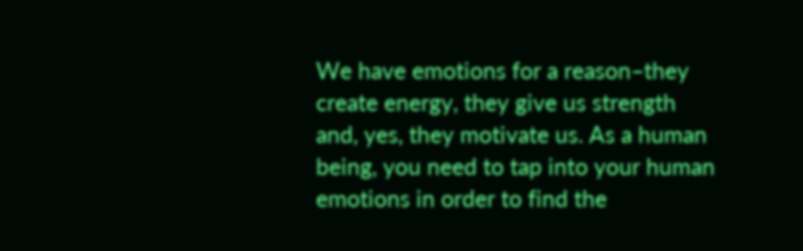We have emotions for a reason–they create energy, they give us strength and, yes, they motivate us. As a human being, you need to tap into your human emotions in order to find the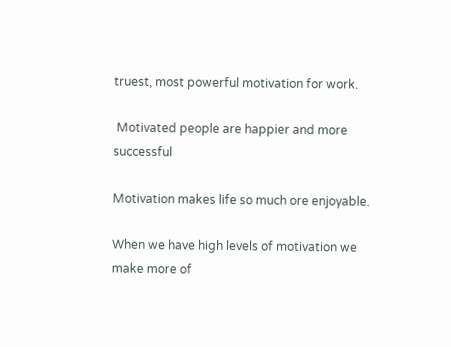truest, most powerful motivation for work.

 Motivated people are happier and more successful

Motivation makes life so much ore enjoyable.

When we have high levels of motivation we make more of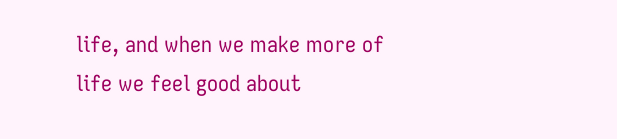life, and when we make more of life we feel good about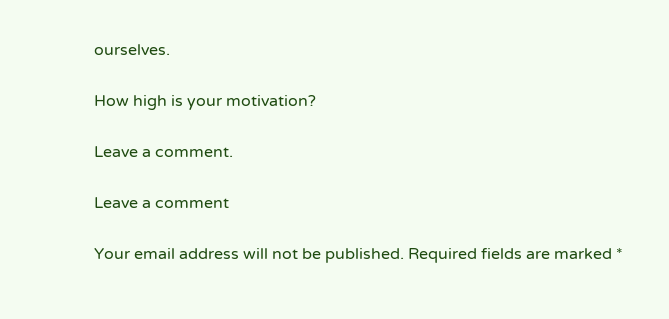ourselves.

How high is your motivation?

Leave a comment.

Leave a comment

Your email address will not be published. Required fields are marked *